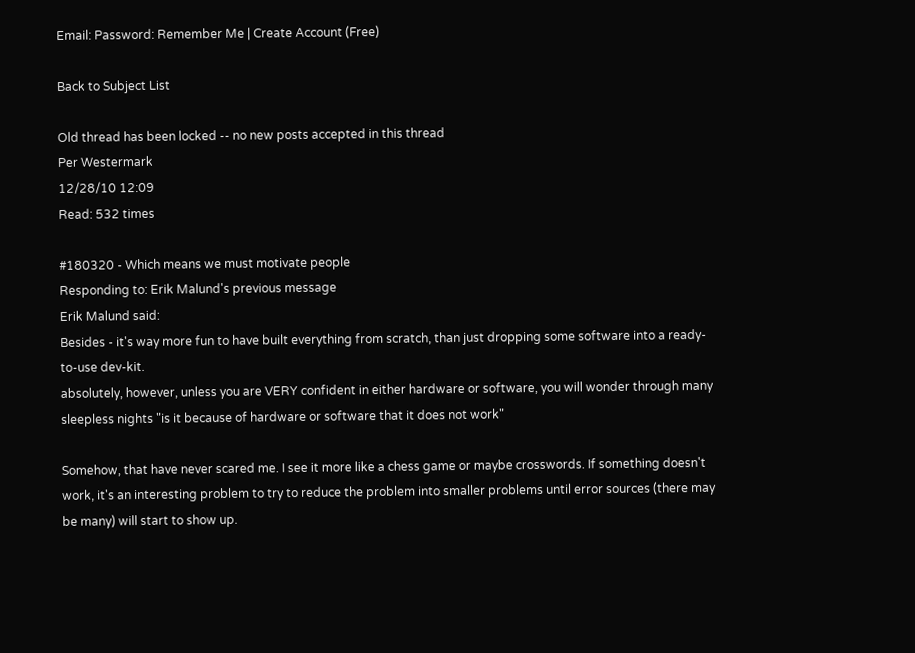Email: Password: Remember Me | Create Account (Free)

Back to Subject List

Old thread has been locked -- no new posts accepted in this thread
Per Westermark
12/28/10 12:09
Read: 532 times

#180320 - Which means we must motivate people
Responding to: Erik Malund's previous message
Erik Malund said:
Besides - it's way more fun to have built everything from scratch, than just dropping some software into a ready-to-use dev-kit.
absolutely, however, unless you are VERY confident in either hardware or software, you will wonder through many sleepless nights "is it because of hardware or software that it does not work"

Somehow, that have never scared me. I see it more like a chess game or maybe crosswords. If something doesn't work, it's an interesting problem to try to reduce the problem into smaller problems until error sources (there may be many) will start to show up.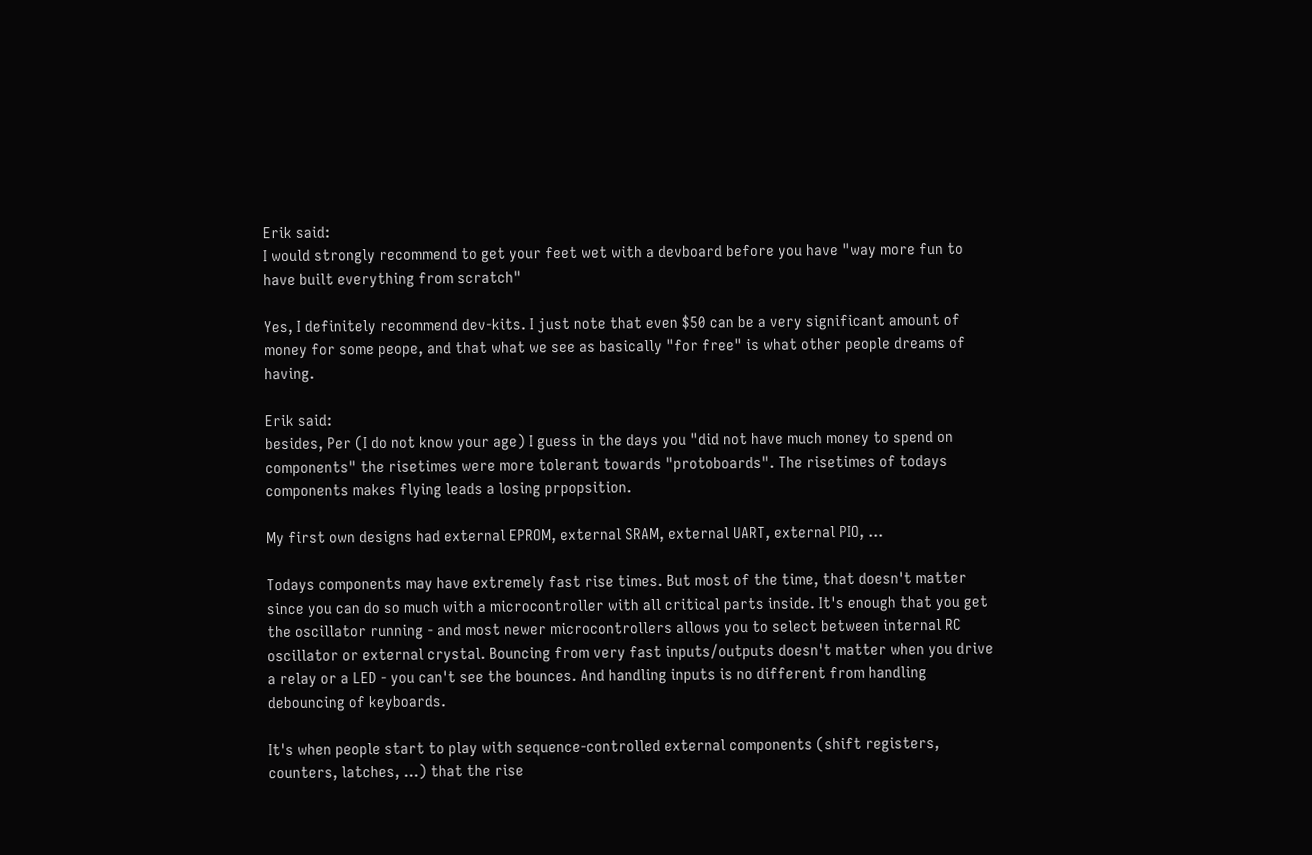Erik said:
I would strongly recommend to get your feet wet with a devboard before you have "way more fun to have built everything from scratch"

Yes, I definitely recommend dev-kits. I just note that even $50 can be a very significant amount of money for some peope, and that what we see as basically "for free" is what other people dreams of having.

Erik said:
besides, Per (I do not know your age) I guess in the days you "did not have much money to spend on components" the risetimes were more tolerant towards "protoboards". The risetimes of todays components makes flying leads a losing prpopsition.

My first own designs had external EPROM, external SRAM, external UART, external PIO, ...

Todays components may have extremely fast rise times. But most of the time, that doesn't matter since you can do so much with a microcontroller with all critical parts inside. It's enough that you get the oscillator running - and most newer microcontrollers allows you to select between internal RC oscillator or external crystal. Bouncing from very fast inputs/outputs doesn't matter when you drive a relay or a LED - you can't see the bounces. And handling inputs is no different from handling debouncing of keyboards.

It's when people start to play with sequence-controlled external components (shift registers, counters, latches, ...) that the rise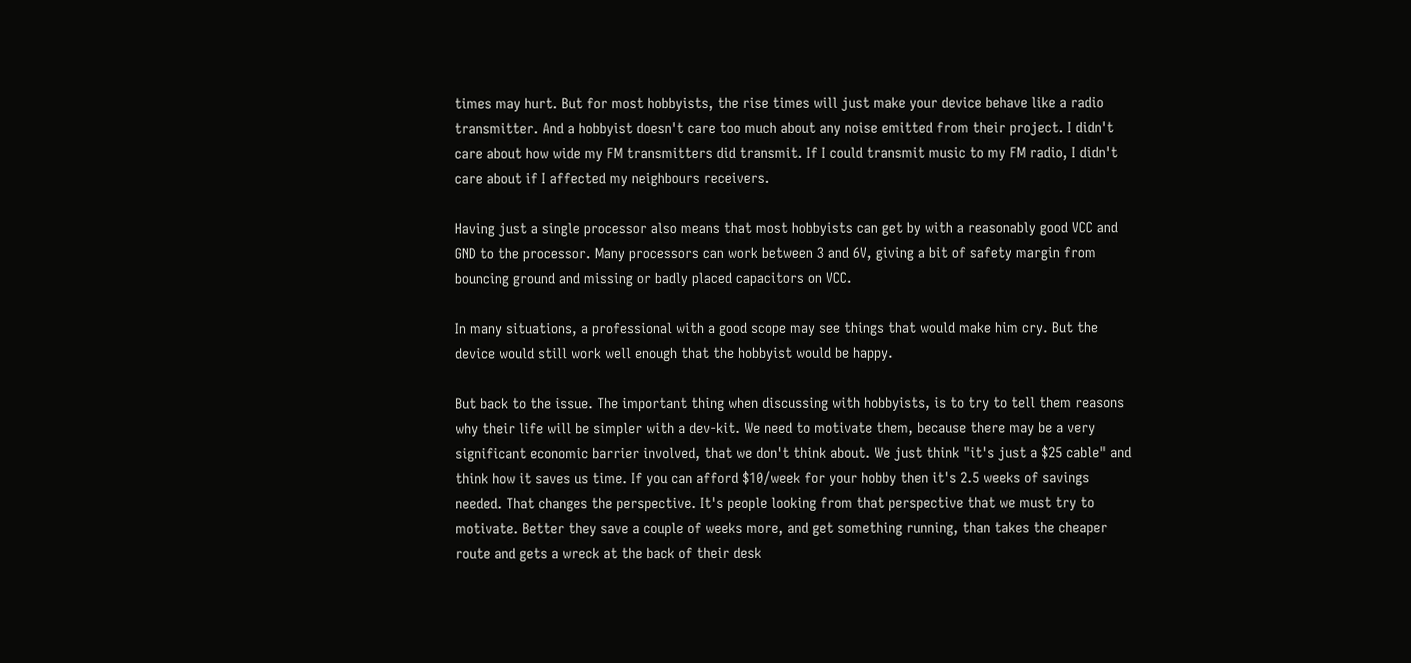times may hurt. But for most hobbyists, the rise times will just make your device behave like a radio transmitter. And a hobbyist doesn't care too much about any noise emitted from their project. I didn't care about how wide my FM transmitters did transmit. If I could transmit music to my FM radio, I didn't care about if I affected my neighbours receivers.

Having just a single processor also means that most hobbyists can get by with a reasonably good VCC and GND to the processor. Many processors can work between 3 and 6V, giving a bit of safety margin from bouncing ground and missing or badly placed capacitors on VCC.

In many situations, a professional with a good scope may see things that would make him cry. But the device would still work well enough that the hobbyist would be happy.

But back to the issue. The important thing when discussing with hobbyists, is to try to tell them reasons why their life will be simpler with a dev-kit. We need to motivate them, because there may be a very significant economic barrier involved, that we don't think about. We just think "it's just a $25 cable" and think how it saves us time. If you can afford $10/week for your hobby then it's 2.5 weeks of savings needed. That changes the perspective. It's people looking from that perspective that we must try to motivate. Better they save a couple of weeks more, and get something running, than takes the cheaper route and gets a wreck at the back of their desk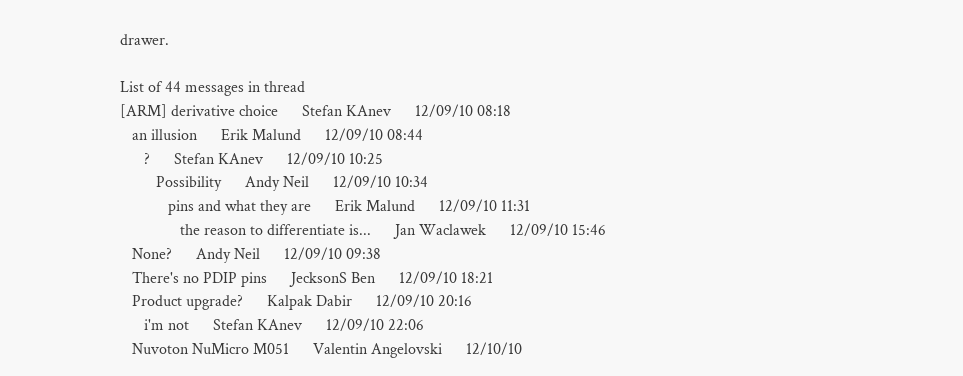drawer.

List of 44 messages in thread
[ARM] derivative choice      Stefan KAnev      12/09/10 08:18
   an illusion      Erik Malund      12/09/10 08:44
      ?      Stefan KAnev      12/09/10 10:25
         Possibility      Andy Neil      12/09/10 10:34
            pins and what they are      Erik Malund      12/09/10 11:31
               the reason to differentiate is...      Jan Waclawek      12/09/10 15:46
   None?      Andy Neil      12/09/10 09:38
   There's no PDIP pins      JecksonS Ben      12/09/10 18:21
   Product upgrade?      Kalpak Dabir      12/09/10 20:16
      i'm not      Stefan KAnev      12/09/10 22:06
   Nuvoton NuMicro M051      Valentin Angelovski      12/10/10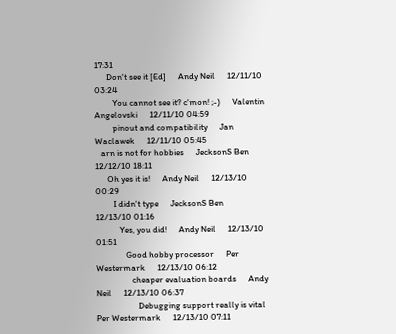17:31
      Don't see it [Ed]      Andy Neil      12/11/10 03:24
         You cannot see it? c'mon! ;-)      Valentin Angelovski      12/11/10 04:59
         pinout and compatibility      Jan Waclawek      12/11/10 05:45
   arn is not for hobbies      JecksonS Ben      12/12/10 18:11
      Oh yes it is!      Andy Neil      12/13/10 00:29
         I didn't type      JecksonS Ben      12/13/10 01:16
            Yes, you did!      Andy Neil      12/13/10 01:51
               Good hobby processor      Per Westermark      12/13/10 06:12
                  cheaper evaluation boards      Andy Neil      12/13/10 06:37
                     Debugging support really is vital        Per Westermark      12/13/10 07:11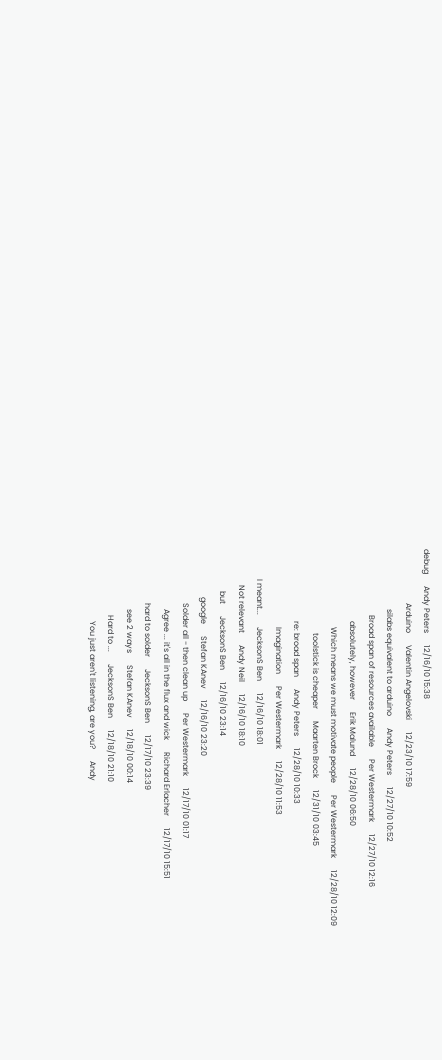debug      Andy Peters      12/16/10 15:38
                           Arduino      Valentin Angelovski      12/23/10 17:59
                              silabs equivalent to arduino      Andy Peters      12/27/10 10:52
                                 Broad span of resources available      Per Westermark      12/27/10 12:16
                                    absolutely, however      Erik Malund      12/28/10 06:50
                                       Which means we must motivate people      Per Westermark      12/28/10 12:09
                                          toolstick is cheaper      Maarten Brock      12/31/10 03:45
                                    re: broad span      Andy Peters      12/28/10 10:33
                                       Imagination      Per Westermark      12/28/10 11:53
               I meant...      JecksonS Ben      12/16/10 18:01
                  Not relevant      Andy Neil      12/16/10 18:10
                     but      JecksonS Ben      12/16/10 23:14
                        google      Stefan KAnev      12/16/10 23:20
                           Solder all - then clean up      Per Westermark      12/17/10 01:17
                              Agree ... it's all in the flux and wick      Richard Erlacher      12/17/10 15:51
                           hard to solder      JecksonS Ben      12/17/10 23:39
                              see 2 ways      Stefan KAnev      12/18/10 00:14
                                 Hard to ...      JecksonS Ben      12/18/10 21:10
                                    You just aren't listening, are you?      Andy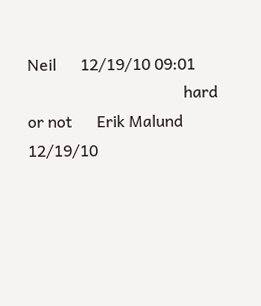Neil      12/19/10 09:01
                                       hard or not      Erik Malund      12/19/10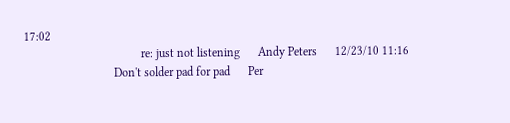17:02
                                       re: just not listening      Andy Peters      12/23/10 11:16
                              Don't solder pad for pad      Per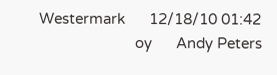Westermark      12/18/10 01:42
                        oy      Andy Peters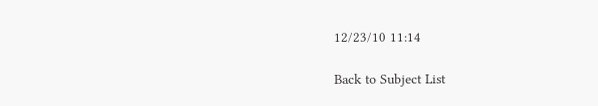12/23/10 11:14

Back to Subject List